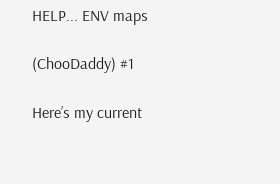HELP... ENV maps

(ChooDaddy) #1

Here’s my current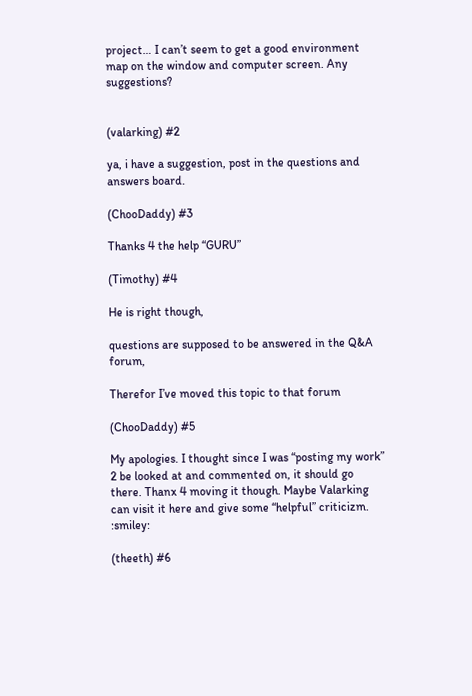project… I can’t seem to get a good environment map on the window and computer screen. Any suggestions?


(valarking) #2

ya, i have a suggestion, post in the questions and answers board.

(ChooDaddy) #3

Thanks 4 the help “GURU”

(Timothy) #4

He is right though,

questions are supposed to be answered in the Q&A forum,

Therefor I’ve moved this topic to that forum

(ChooDaddy) #5

My apologies. I thought since I was “posting my work” 2 be looked at and commented on, it should go there. Thanx 4 moving it though. Maybe Valarking can visit it here and give some “helpful” criticizm. :smiley:

(theeth) #6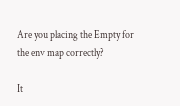Are you placing the Empty for the env map correctly?

It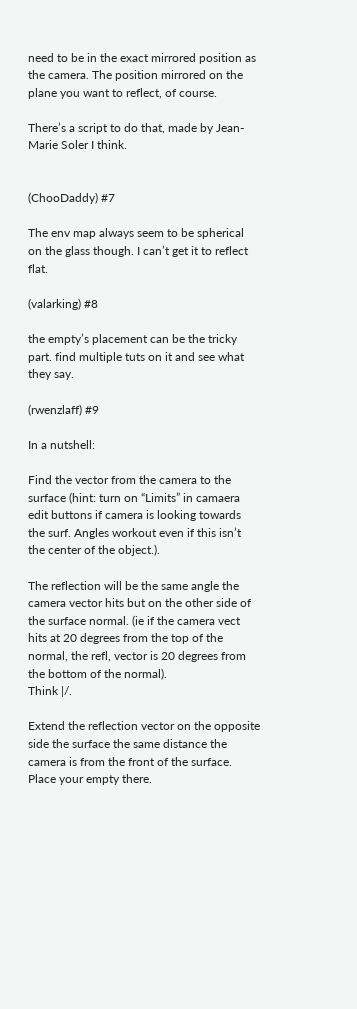need to be in the exact mirrored position as the camera. The position mirrored on the plane you want to reflect, of course.

There’s a script to do that, made by Jean-Marie Soler I think.


(ChooDaddy) #7

The env map always seem to be spherical on the glass though. I can’t get it to reflect flat.

(valarking) #8

the empty’s placement can be the tricky part. find multiple tuts on it and see what they say.

(rwenzlaff) #9

In a nutshell:

Find the vector from the camera to the surface (hint: turn on “Limits” in camaera edit buttons if camera is looking towards the surf. Angles workout even if this isn’t the center of the object.).

The reflection will be the same angle the camera vector hits but on the other side of the surface normal. (ie if the camera vect hits at 20 degrees from the top of the normal, the refl, vector is 20 degrees from the bottom of the normal).
Think |/.

Extend the reflection vector on the opposite side the surface the same distance the camera is from the front of the surface. Place your empty there.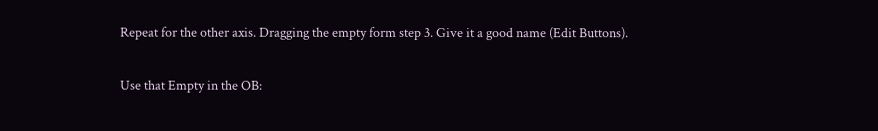Repeat for the other axis. Dragging the empty form step 3. Give it a good name (Edit Buttons).

Use that Empty in the OB: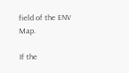field of the ENV Map.

If the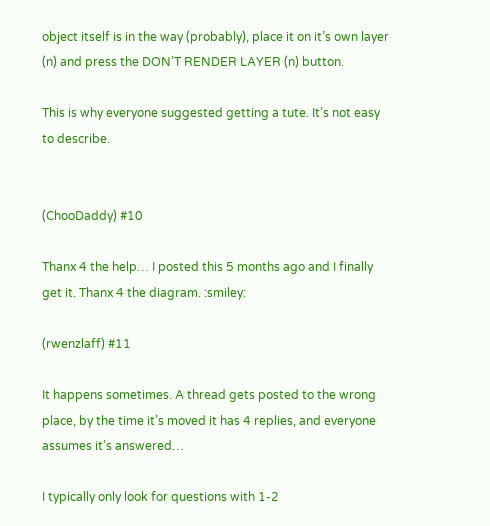object itself is in the way (probably), place it on it’s own layer (n) and press the DON’T RENDER LAYER (n) button.

This is why everyone suggested getting a tute. It’s not easy to describe.


(ChooDaddy) #10

Thanx 4 the help… I posted this 5 months ago and I finally get it. Thanx 4 the diagram. :smiley:

(rwenzlaff) #11

It happens sometimes. A thread gets posted to the wrong place, by the time it’s moved it has 4 replies, and everyone assumes it’s answered…

I typically only look for questions with 1-2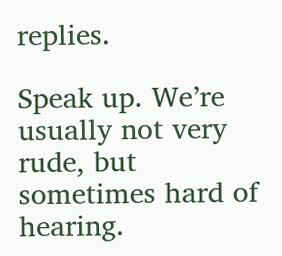replies.

Speak up. We’re usually not very rude, but sometimes hard of hearing.